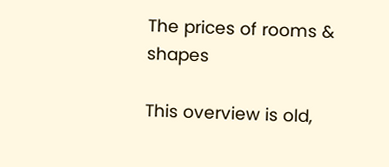The prices of rooms & shapes

This overview is old,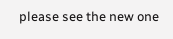please see the new one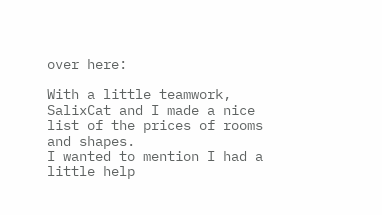over here:

With a little teamwork, SalixCat and I made a nice list of the prices of rooms and shapes.
I wanted to mention I had a little help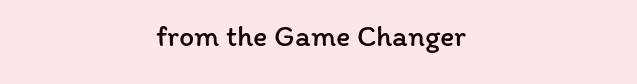from the Game Changer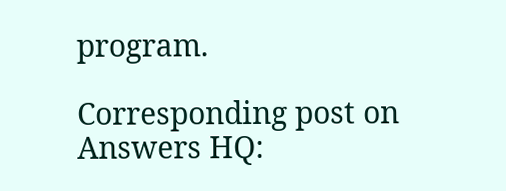program.

Corresponding post on Answers HQ: